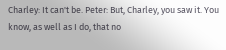Charley: It can't be. Peter: But, Charley, you saw it. You know, as well as I do, that no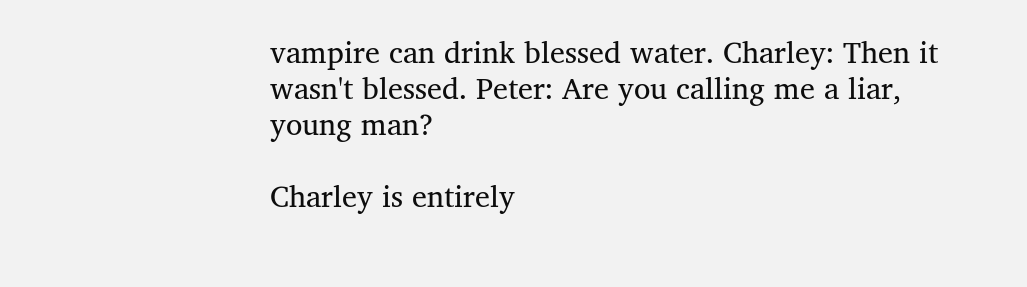vampire can drink blessed water. Charley: Then it wasn't blessed. Peter: Are you calling me a liar, young man?

Charley is entirely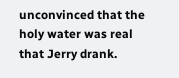unconvinced that the holy water was real that Jerry drank.